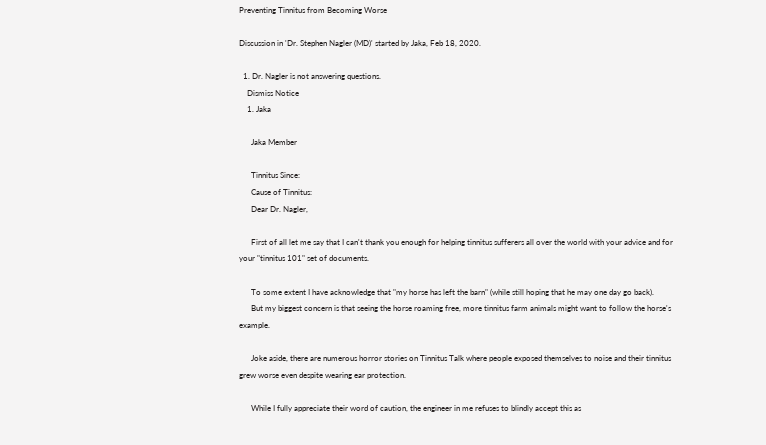Preventing Tinnitus from Becoming Worse

Discussion in 'Dr. Stephen Nagler (MD)' started by Jaka, Feb 18, 2020.

  1. Dr. Nagler is not answering questions.
    Dismiss Notice
    1. Jaka

      Jaka Member

      Tinnitus Since:
      Cause of Tinnitus:
      Dear Dr. Nagler,

      First of all let me say that I can't thank you enough for helping tinnitus sufferers all over the world with your advice and for your "tinnitus 101" set of documents.

      To some extent I have acknowledge that "my horse has left the barn" (while still hoping that he may one day go back).
      But my biggest concern is that seeing the horse roaming free, more tinnitus farm animals might want to follow the horse's example.

      Joke aside, there are numerous horror stories on Tinnitus Talk where people exposed themselves to noise and their tinnitus grew worse even despite wearing ear protection.

      While I fully appreciate their word of caution, the engineer in me refuses to blindly accept this as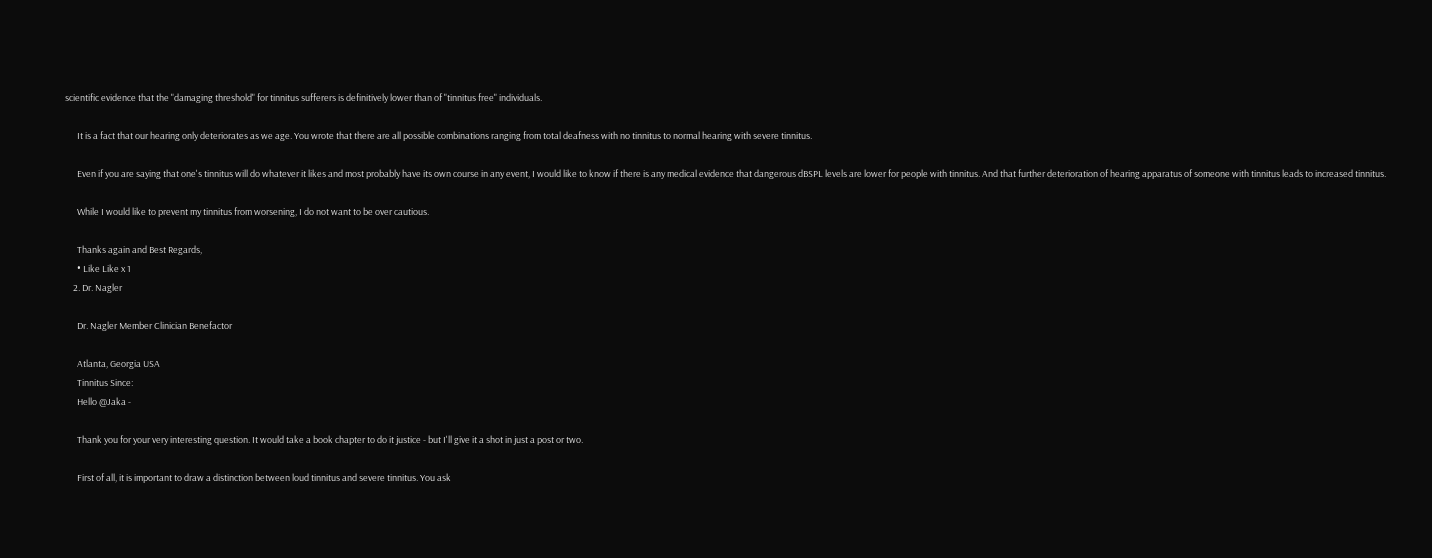scientific evidence that the "damaging threshold" for tinnitus sufferers is definitively lower than of "tinnitus free" individuals.

      It is a fact that our hearing only deteriorates as we age. You wrote that there are all possible combinations ranging from total deafness with no tinnitus to normal hearing with severe tinnitus.

      Even if you are saying that one's tinnitus will do whatever it likes and most probably have its own course in any event, I would like to know if there is any medical evidence that dangerous dBSPL levels are lower for people with tinnitus. And that further deterioration of hearing apparatus of someone with tinnitus leads to increased tinnitus.

      While I would like to prevent my tinnitus from worsening, I do not want to be over cautious.

      Thanks again and Best Regards,
      • Like Like x 1
    2. Dr. Nagler

      Dr. Nagler Member Clinician Benefactor

      Atlanta, Georgia USA
      Tinnitus Since:
      Hello @Jaka -

      Thank you for your very interesting question. It would take a book chapter to do it justice - but I'll give it a shot in just a post or two.

      First of all, it is important to draw a distinction between loud tinnitus and severe tinnitus. You ask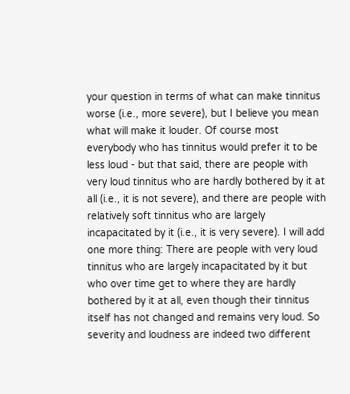your question in terms of what can make tinnitus worse (i.e., more severe), but I believe you mean what will make it louder. Of course most everybody who has tinnitus would prefer it to be less loud - but that said, there are people with very loud tinnitus who are hardly bothered by it at all (i.e., it is not severe), and there are people with relatively soft tinnitus who are largely incapacitated by it (i.e., it is very severe). I will add one more thing: There are people with very loud tinnitus who are largely incapacitated by it but who over time get to where they are hardly bothered by it at all, even though their tinnitus itself has not changed and remains very loud. So severity and loudness are indeed two different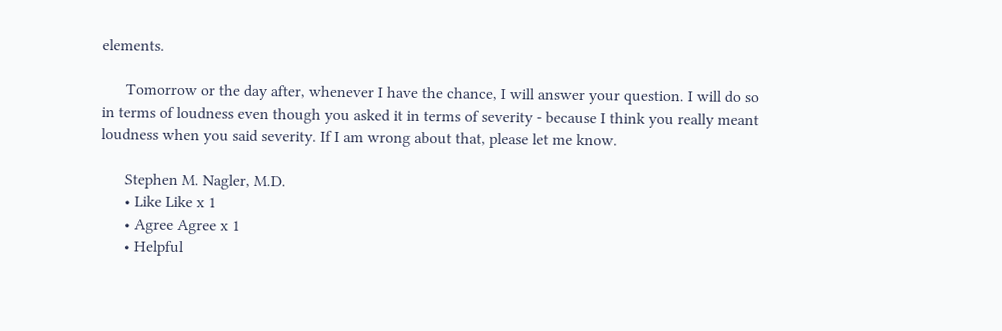elements.

      Tomorrow or the day after, whenever I have the chance, I will answer your question. I will do so in terms of loudness even though you asked it in terms of severity - because I think you really meant loudness when you said severity. If I am wrong about that, please let me know.

      Stephen M. Nagler, M.D.
      • Like Like x 1
      • Agree Agree x 1
      • Helpful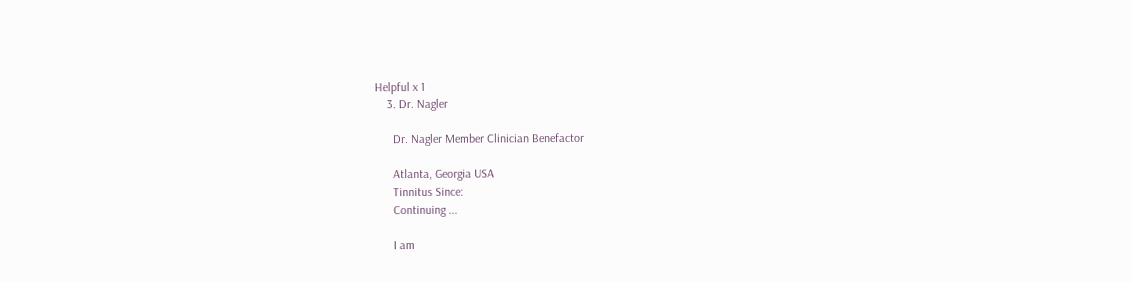Helpful x 1
    3. Dr. Nagler

      Dr. Nagler Member Clinician Benefactor

      Atlanta, Georgia USA
      Tinnitus Since:
      Continuing ...

      I am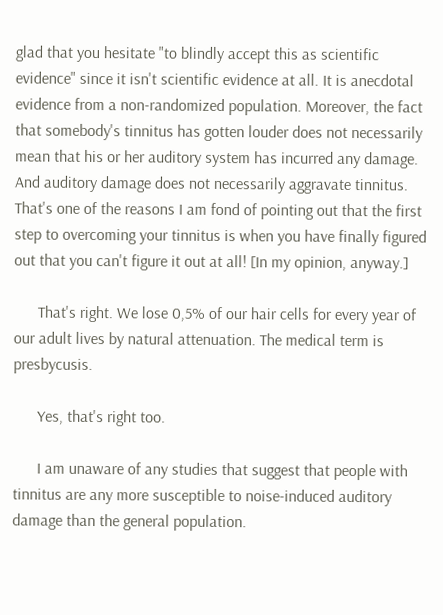glad that you hesitate "to blindly accept this as scientific evidence" since it isn't scientific evidence at all. It is anecdotal evidence from a non-randomized population. Moreover, the fact that somebody's tinnitus has gotten louder does not necessarily mean that his or her auditory system has incurred any damage. And auditory damage does not necessarily aggravate tinnitus. That's one of the reasons I am fond of pointing out that the first step to overcoming your tinnitus is when you have finally figured out that you can't figure it out at all! [In my opinion, anyway.]

      That's right. We lose 0,5% of our hair cells for every year of our adult lives by natural attenuation. The medical term is presbycusis.

      Yes, that's right too.

      I am unaware of any studies that suggest that people with tinnitus are any more susceptible to noise-induced auditory damage than the general population.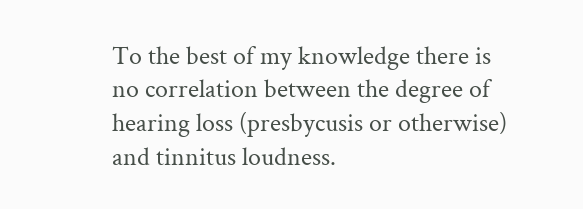To the best of my knowledge there is no correlation between the degree of hearing loss (presbycusis or otherwise) and tinnitus loudness.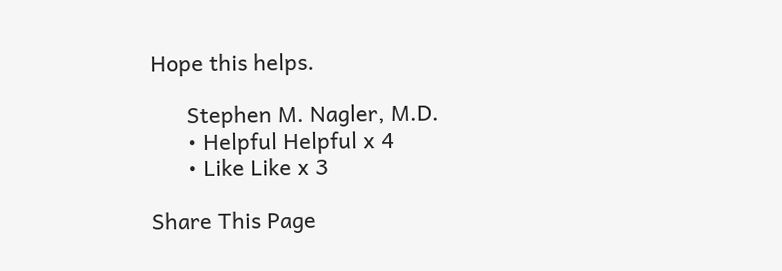Hope this helps.

      Stephen M. Nagler, M.D.
      • Helpful Helpful x 4
      • Like Like x 3

Share This Page